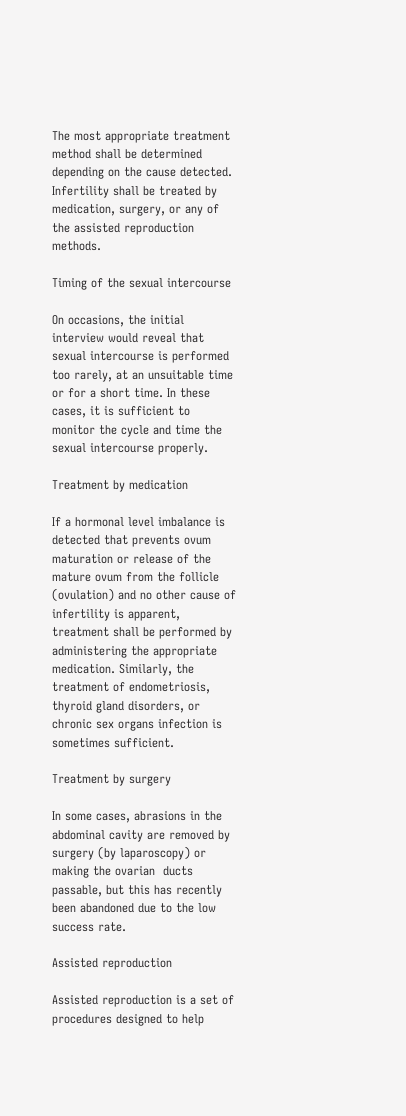The most appropriate treatment method shall be determined depending on the cause detected. Infertility shall be treated by medication, surgery, or any of the assisted reproduction methods.

Timing of the sexual intercourse

On occasions, the initial interview would reveal that sexual intercourse is performed too rarely, at an unsuitable time or for a short time. In these cases, it is sufficient to monitor the cycle and time the sexual intercourse properly.

Treatment by medication

If a hormonal level imbalance is detected that prevents ovum maturation or release of the mature ovum from the follicle (ovulation) and no other cause of infertility is apparent, treatment shall be performed by administering the appropriate medication. Similarly, the treatment of endometriosis, thyroid gland disorders, or chronic sex organs infection is sometimes sufficient.

Treatment by surgery

In some cases, abrasions in the abdominal cavity are removed by surgery (by laparoscopy) or making the ovarian  ducts passable, but this has recently been abandoned due to the low success rate.

Assisted reproduction

Assisted reproduction is a set of procedures designed to help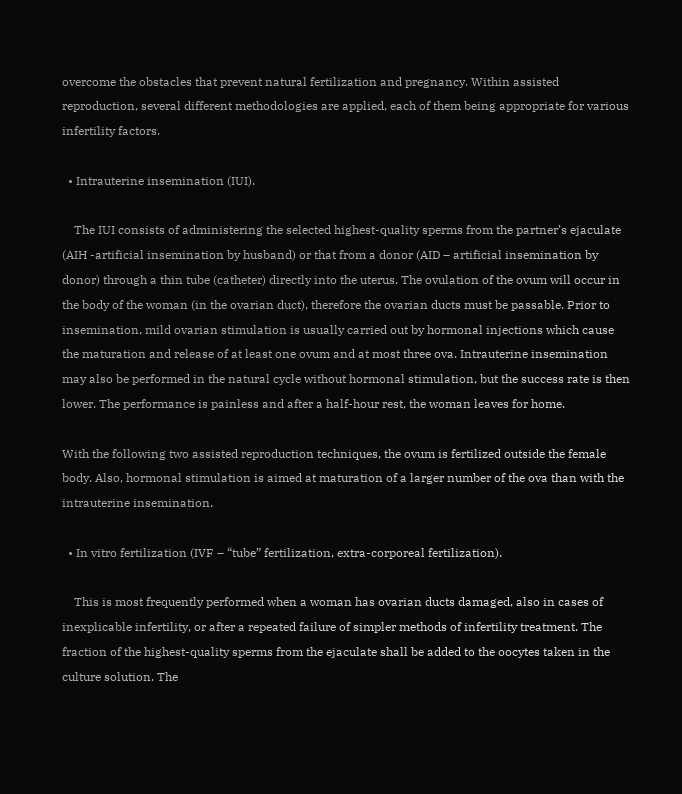overcome the obstacles that prevent natural fertilization and pregnancy. Within assisted reproduction, several different methodologies are applied, each of them being appropriate for various infertility factors.

  • Intrauterine insemination (IUI).

    The IUI consists of administering the selected highest-quality sperms from the partner’s ejaculate (AIH -artificial insemination by husband) or that from a donor (AID – artificial insemination by donor) through a thin tube (catheter) directly into the uterus. The ovulation of the ovum will occur in the body of the woman (in the ovarian duct), therefore the ovarian ducts must be passable. Prior to insemination, mild ovarian stimulation is usually carried out by hormonal injections which cause the maturation and release of at least one ovum and at most three ova. Intrauterine insemination may also be performed in the natural cycle without hormonal stimulation, but the success rate is then lower. The performance is painless and after a half-hour rest, the woman leaves for home.

With the following two assisted reproduction techniques, the ovum is fertilized outside the female body. Also, hormonal stimulation is aimed at maturation of a larger number of the ova than with the intrauterine insemination.

  • In vitro fertilization (IVF – “tube” fertilization, extra-corporeal fertilization).

    This is most frequently performed when a woman has ovarian ducts damaged, also in cases of inexplicable infertility, or after a repeated failure of simpler methods of infertility treatment. The fraction of the highest-quality sperms from the ejaculate shall be added to the oocytes taken in the culture solution. The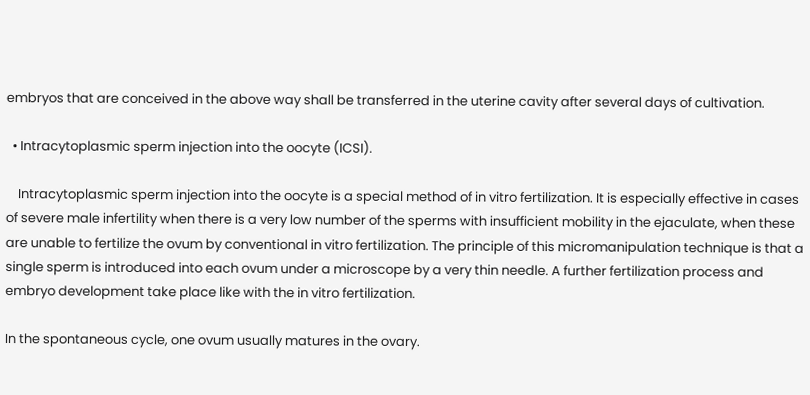embryos that are conceived in the above way shall be transferred in the uterine cavity after several days of cultivation.

  • Intracytoplasmic sperm injection into the oocyte (ICSI).

    Intracytoplasmic sperm injection into the oocyte is a special method of in vitro fertilization. It is especially effective in cases of severe male infertility when there is a very low number of the sperms with insufficient mobility in the ejaculate, when these are unable to fertilize the ovum by conventional in vitro fertilization. The principle of this micromanipulation technique is that a single sperm is introduced into each ovum under a microscope by a very thin needle. A further fertilization process and embryo development take place like with the in vitro fertilization.

In the spontaneous cycle, one ovum usually matures in the ovary.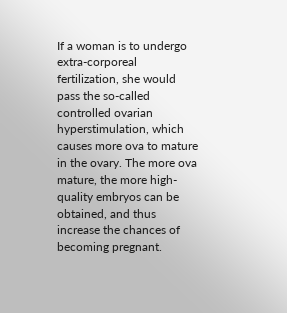If a woman is to undergo extra-corporeal fertilization, she would pass the so-called controlled ovarian hyperstimulation, which causes more ova to mature in the ovary. The more ova mature, the more high-quality embryos can be obtained, and thus increase the chances of becoming pregnant.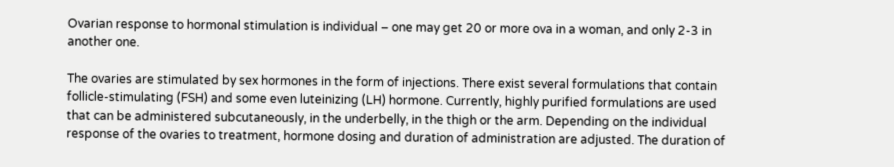Ovarian response to hormonal stimulation is individual – one may get 20 or more ova in a woman, and only 2-3 in another one.

The ovaries are stimulated by sex hormones in the form of injections. There exist several formulations that contain follicle-stimulating (FSH) and some even luteinizing (LH) hormone. Currently, highly purified formulations are used that can be administered subcutaneously, in the underbelly, in the thigh or the arm. Depending on the individual response of the ovaries to treatment, hormone dosing and duration of administration are adjusted. The duration of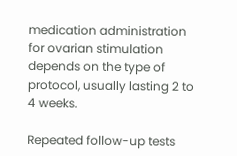medication administration for ovarian stimulation depends on the type of protocol, usually lasting 2 to 4 weeks.

Repeated follow-up tests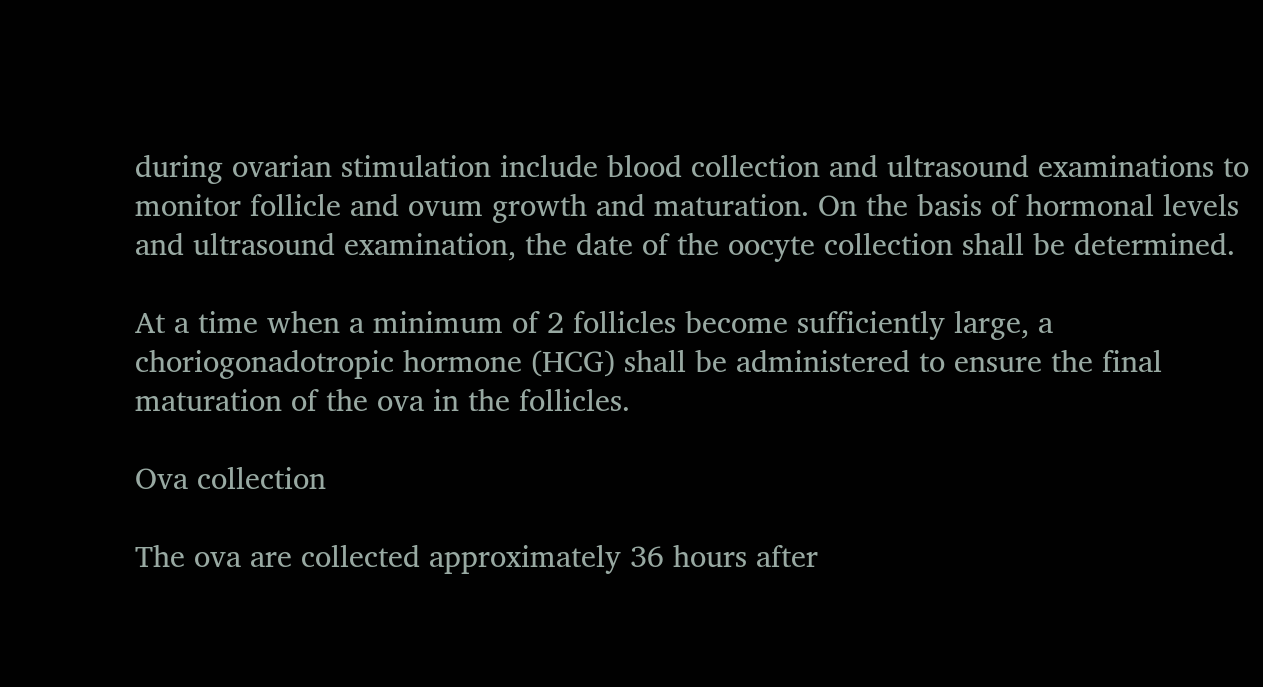during ovarian stimulation include blood collection and ultrasound examinations to monitor follicle and ovum growth and maturation. On the basis of hormonal levels and ultrasound examination, the date of the oocyte collection shall be determined.

At a time when a minimum of 2 follicles become sufficiently large, a choriogonadotropic hormone (HCG) shall be administered to ensure the final maturation of the ova in the follicles.

Ova collection

The ova are collected approximately 36 hours after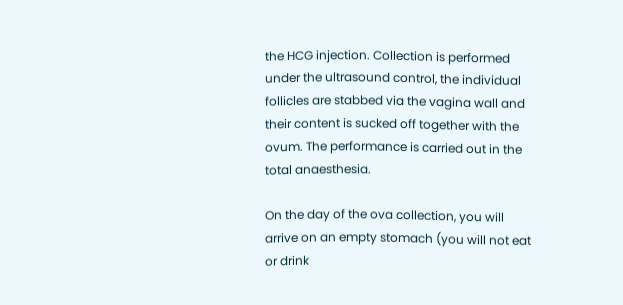the HCG injection. Collection is performed under the ultrasound control, the individual follicles are stabbed via the vagina wall and their content is sucked off together with the ovum. The performance is carried out in the total anaesthesia.

On the day of the ova collection, you will arrive on an empty stomach (you will not eat or drink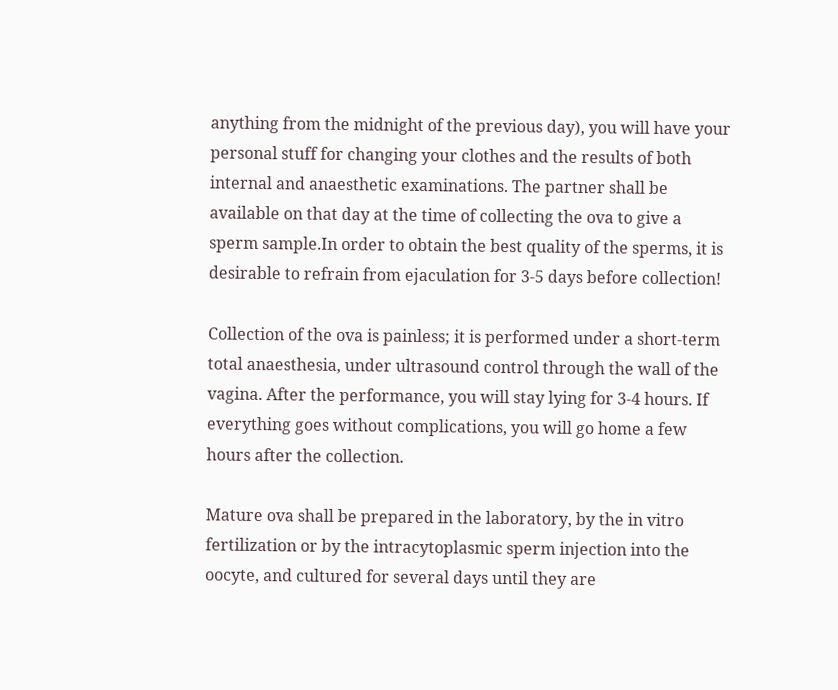anything from the midnight of the previous day), you will have your personal stuff for changing your clothes and the results of both internal and anaesthetic examinations. The partner shall be available on that day at the time of collecting the ova to give a sperm sample.In order to obtain the best quality of the sperms, it is desirable to refrain from ejaculation for 3-5 days before collection!

Collection of the ova is painless; it is performed under a short-term total anaesthesia, under ultrasound control through the wall of the vagina. After the performance, you will stay lying for 3-4 hours. If everything goes without complications, you will go home a few hours after the collection.

Mature ova shall be prepared in the laboratory, by the in vitro fertilization or by the intracytoplasmic sperm injection into the oocyte, and cultured for several days until they are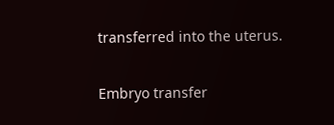transferred into the uterus.

Embryo transfer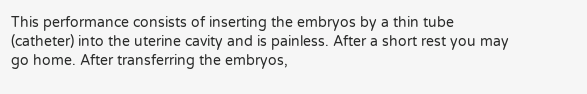This performance consists of inserting the embryos by a thin tube (catheter) into the uterine cavity and is painless. After a short rest you may go home. After transferring the embryos,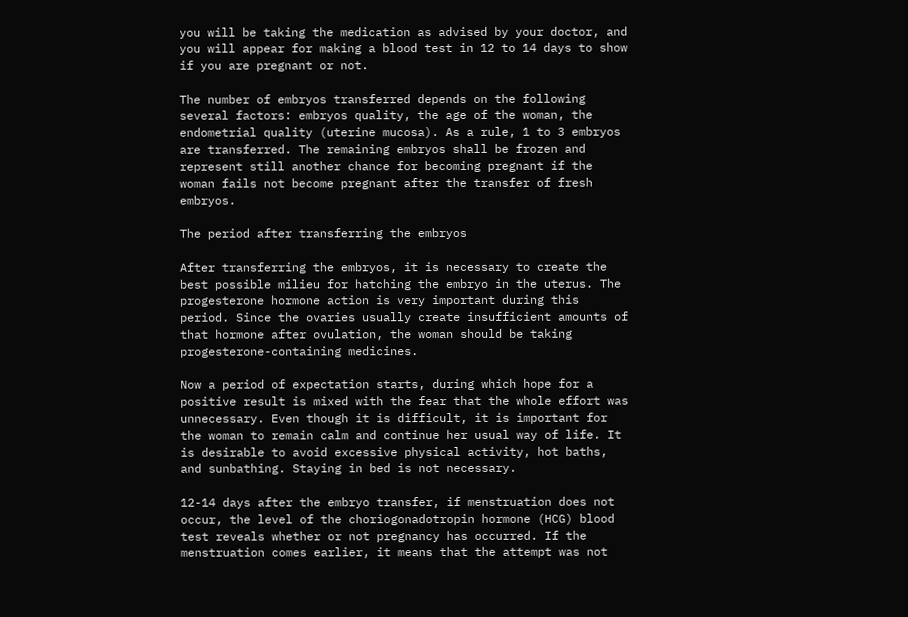you will be taking the medication as advised by your doctor, and you will appear for making a blood test in 12 to 14 days to show if you are pregnant or not.

The number of embryos transferred depends on the following several factors: embryos quality, the age of the woman, the endometrial quality (uterine mucosa). As a rule, 1 to 3 embryos are transferred. The remaining embryos shall be frozen and represent still another chance for becoming pregnant if the woman fails not become pregnant after the transfer of fresh embryos.

The period after transferring the embryos

After transferring the embryos, it is necessary to create the best possible milieu for hatching the embryo in the uterus. The progesterone hormone action is very important during this period. Since the ovaries usually create insufficient amounts of that hormone after ovulation, the woman should be taking progesterone-containing medicines.

Now a period of expectation starts, during which hope for a positive result is mixed with the fear that the whole effort was unnecessary. Even though it is difficult, it is important for the woman to remain calm and continue her usual way of life. It is desirable to avoid excessive physical activity, hot baths, and sunbathing. Staying in bed is not necessary.

12-14 days after the embryo transfer, if menstruation does not occur, the level of the choriogonadotropin hormone (HCG) blood test reveals whether or not pregnancy has occurred. If the menstruation comes earlier, it means that the attempt was not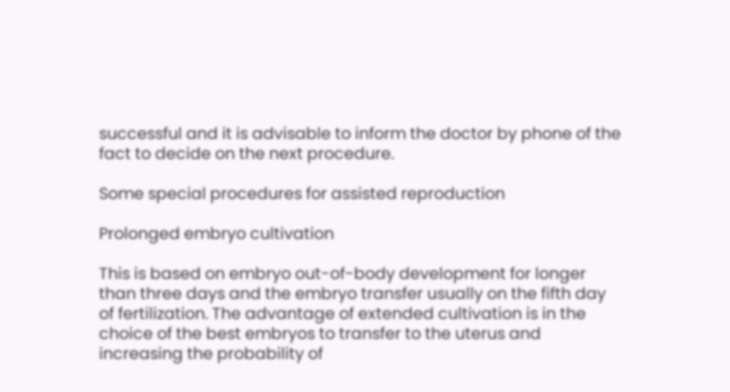successful and it is advisable to inform the doctor by phone of the fact to decide on the next procedure.

Some special procedures for assisted reproduction

Prolonged embryo cultivation

This is based on embryo out-of-body development for longer than three days and the embryo transfer usually on the fifth day of fertilization. The advantage of extended cultivation is in the choice of the best embryos to transfer to the uterus and increasing the probability of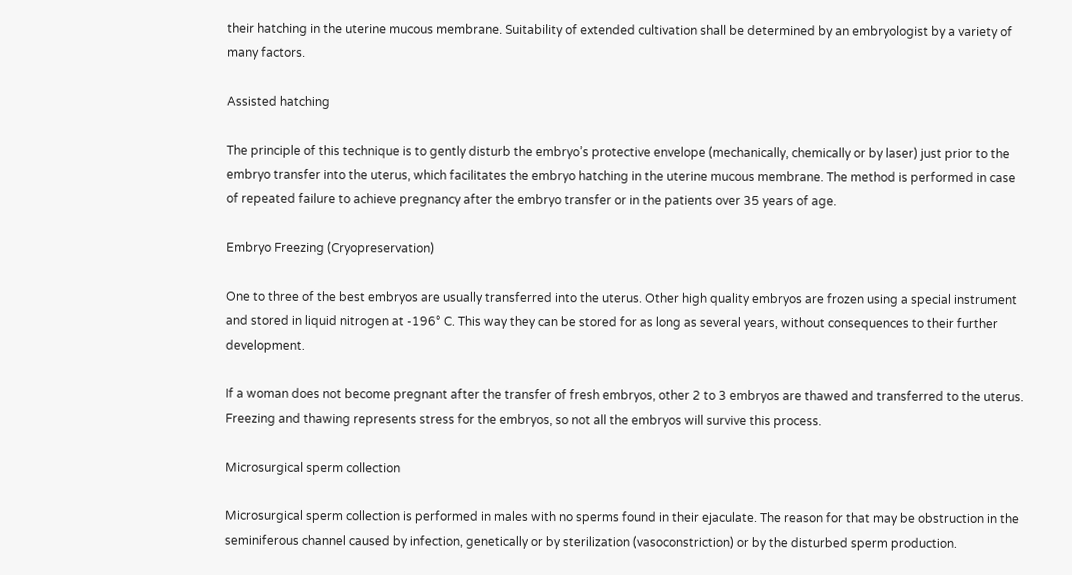their hatching in the uterine mucous membrane. Suitability of extended cultivation shall be determined by an embryologist by a variety of many factors.

Assisted hatching

The principle of this technique is to gently disturb the embryo’s protective envelope (mechanically, chemically or by laser) just prior to the embryo transfer into the uterus, which facilitates the embryo hatching in the uterine mucous membrane. The method is performed in case of repeated failure to achieve pregnancy after the embryo transfer or in the patients over 35 years of age.

Embryo Freezing (Cryopreservation)

One to three of the best embryos are usually transferred into the uterus. Other high quality embryos are frozen using a special instrument and stored in liquid nitrogen at -196° C. This way they can be stored for as long as several years, without consequences to their further development.

If a woman does not become pregnant after the transfer of fresh embryos, other 2 to 3 embryos are thawed and transferred to the uterus. Freezing and thawing represents stress for the embryos, so not all the embryos will survive this process.

Microsurgical sperm collection

Microsurgical sperm collection is performed in males with no sperms found in their ejaculate. The reason for that may be obstruction in the seminiferous channel caused by infection, genetically or by sterilization (vasoconstriction) or by the disturbed sperm production.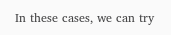In these cases, we can try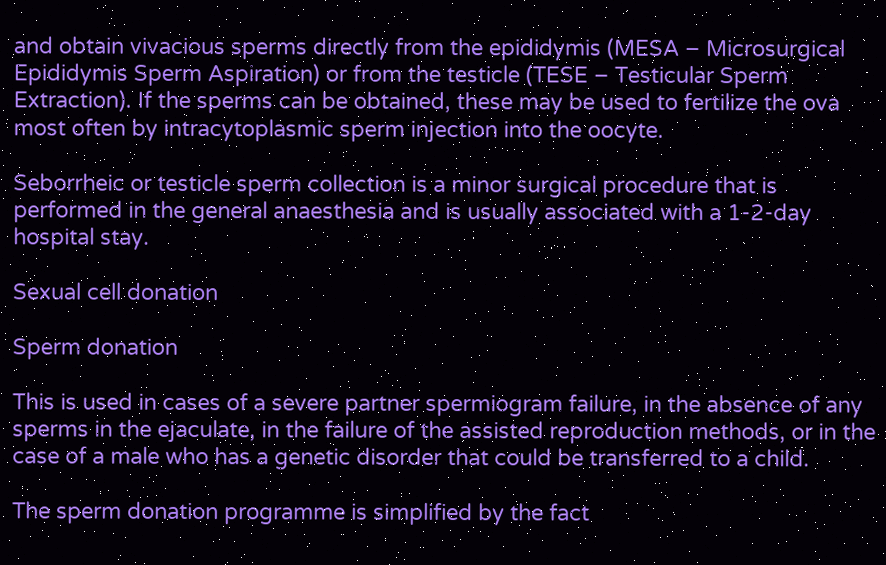and obtain vivacious sperms directly from the epididymis (MESA – Microsurgical Epididymis Sperm Aspiration) or from the testicle (TESE – Testicular Sperm Extraction). If the sperms can be obtained, these may be used to fertilize the ova most often by intracytoplasmic sperm injection into the oocyte.

Seborrheic or testicle sperm collection is a minor surgical procedure that is performed in the general anaesthesia and is usually associated with a 1-2-day hospital stay.

Sexual cell donation

Sperm donation

This is used in cases of a severe partner spermiogram failure, in the absence of any sperms in the ejaculate, in the failure of the assisted reproduction methods, or in the case of a male who has a genetic disorder that could be transferred to a child.

The sperm donation programme is simplified by the fact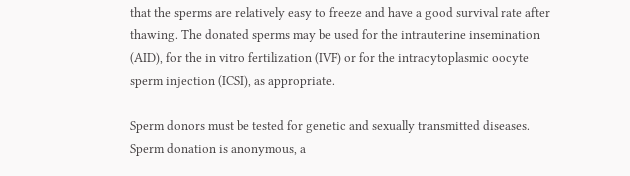that the sperms are relatively easy to freeze and have a good survival rate after thawing. The donated sperms may be used for the intrauterine insemination (AID), for the in vitro fertilization (IVF) or for the intracytoplasmic oocyte sperm injection (ICSI), as appropriate.

Sperm donors must be tested for genetic and sexually transmitted diseases. Sperm donation is anonymous, a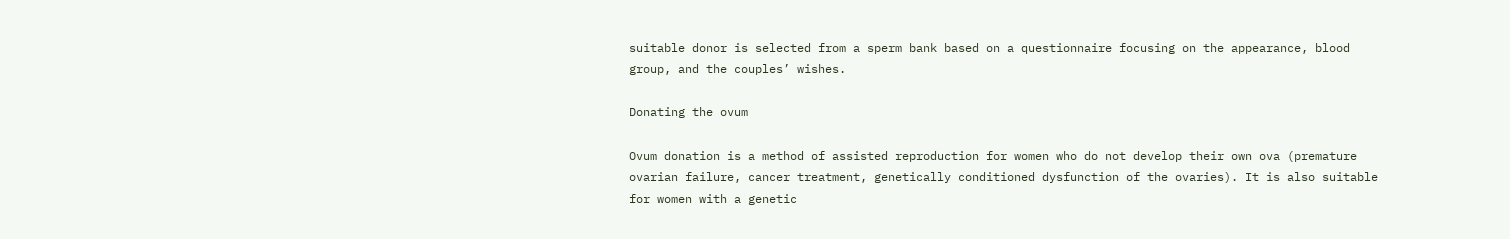suitable donor is selected from a sperm bank based on a questionnaire focusing on the appearance, blood group, and the couples’ wishes.

Donating the ovum

Ovum donation is a method of assisted reproduction for women who do not develop their own ova (premature ovarian failure, cancer treatment, genetically conditioned dysfunction of the ovaries). It is also suitable for women with a genetic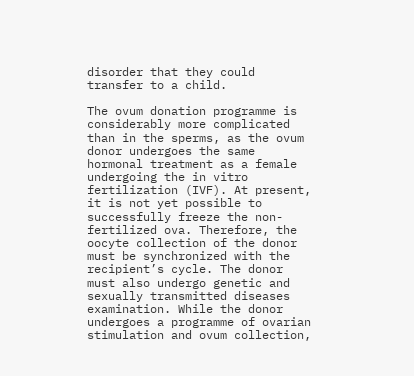disorder that they could transfer to a child.

The ovum donation programme is considerably more complicated than in the sperms, as the ovum donor undergoes the same hormonal treatment as a female undergoing the in vitro fertilization (IVF). At present, it is not yet possible to successfully freeze the non-fertilized ova. Therefore, the oocyte collection of the donor must be synchronized with the recipient’s cycle. The donor must also undergo genetic and sexually transmitted diseases examination. While the donor undergoes a programme of ovarian stimulation and ovum collection,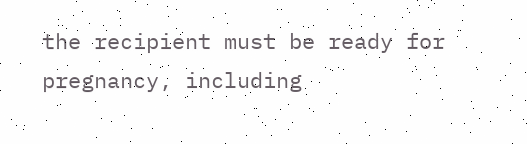the recipient must be ready for pregnancy, including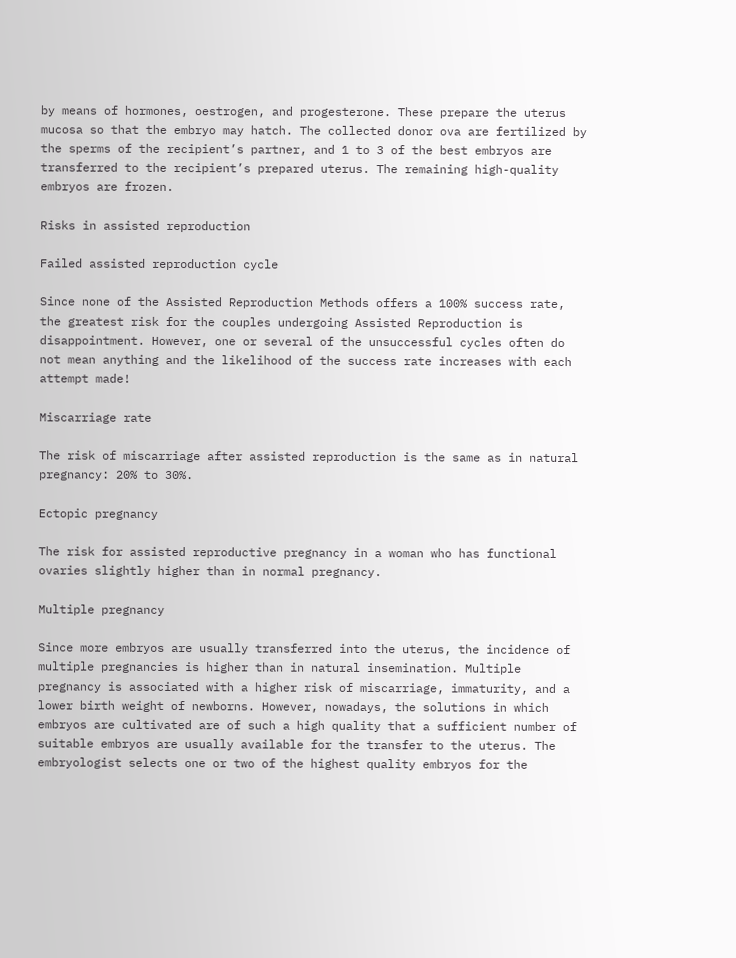by means of hormones, oestrogen, and progesterone. These prepare the uterus mucosa so that the embryo may hatch. The collected donor ova are fertilized by the sperms of the recipient’s partner, and 1 to 3 of the best embryos are transferred to the recipient’s prepared uterus. The remaining high-quality embryos are frozen.

Risks in assisted reproduction

Failed assisted reproduction cycle

Since none of the Assisted Reproduction Methods offers a 100% success rate, the greatest risk for the couples undergoing Assisted Reproduction is disappointment. However, one or several of the unsuccessful cycles often do not mean anything and the likelihood of the success rate increases with each attempt made!

Miscarriage rate

The risk of miscarriage after assisted reproduction is the same as in natural pregnancy: 20% to 30%.

Ectopic pregnancy

The risk for assisted reproductive pregnancy in a woman who has functional ovaries slightly higher than in normal pregnancy.

Multiple pregnancy

Since more embryos are usually transferred into the uterus, the incidence of multiple pregnancies is higher than in natural insemination. Multiple pregnancy is associated with a higher risk of miscarriage, immaturity, and a lower birth weight of newborns. However, nowadays, the solutions in which embryos are cultivated are of such a high quality that a sufficient number of suitable embryos are usually available for the transfer to the uterus. The embryologist selects one or two of the highest quality embryos for the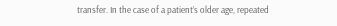transfer. In the case of a patient’s older age, repeated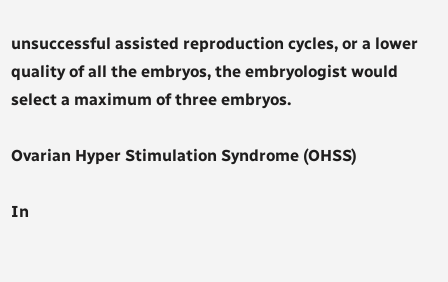unsuccessful assisted reproduction cycles, or a lower quality of all the embryos, the embryologist would select a maximum of three embryos.

Ovarian Hyper Stimulation Syndrome (OHSS)

In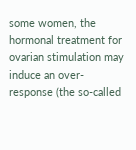some women, the hormonal treatment for ovarian stimulation may induce an over-response (the so-called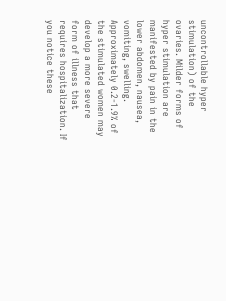uncontrollable hyper stimulation) of the ovaries. Milder forms of hyper stimulation are manifested by pain in the lower abdomen, nausea, vomiting, swelling. Approximately 0.2-1.9% of the stimulated women may develop a more severe form of illness that requires hospitalization. If you notice these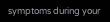symptoms during your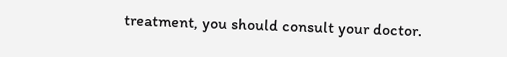treatment, you should consult your doctor.